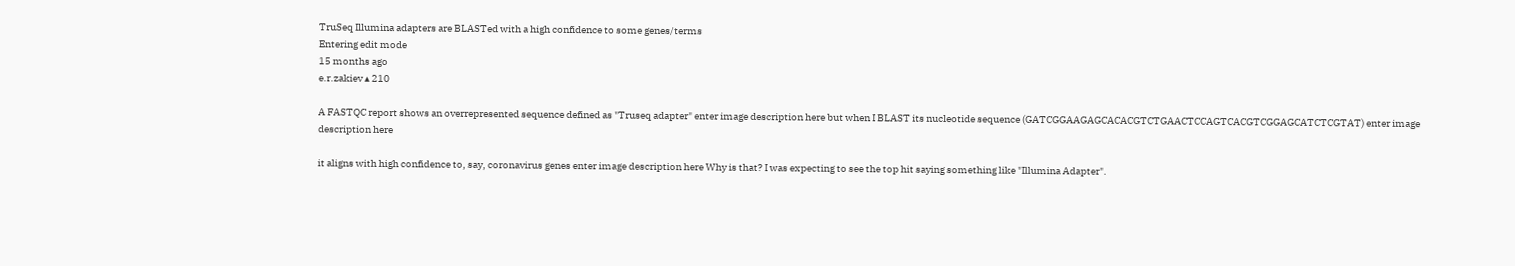TruSeq Illumina adapters are BLASTed with a high confidence to some genes/terms
Entering edit mode
15 months ago
e.r.zakiev ▴ 210

A FASTQC report shows an overrepresented sequence defined as "Truseq adapter" enter image description here but when I BLAST its nucleotide sequence (GATCGGAAGAGCACACGTCTGAACTCCAGTCACGTCGGAGCATCTCGTAT) enter image description here

it aligns with high confidence to, say, coronavirus genes enter image description here Why is that? I was expecting to see the top hit saying something like "Illumina Adapter".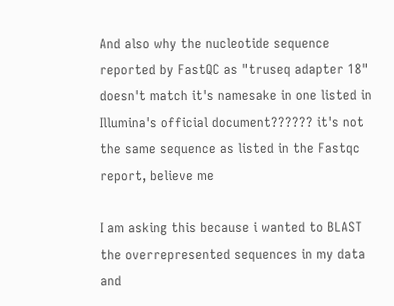And also why the nucleotide sequence reported by FastQC as "truseq adapter 18" doesn't match it's namesake in one listed in Illumina's official document?????? it's not the same sequence as listed in the Fastqc report, believe me

I am asking this because i wanted to BLAST the overrepresented sequences in my data and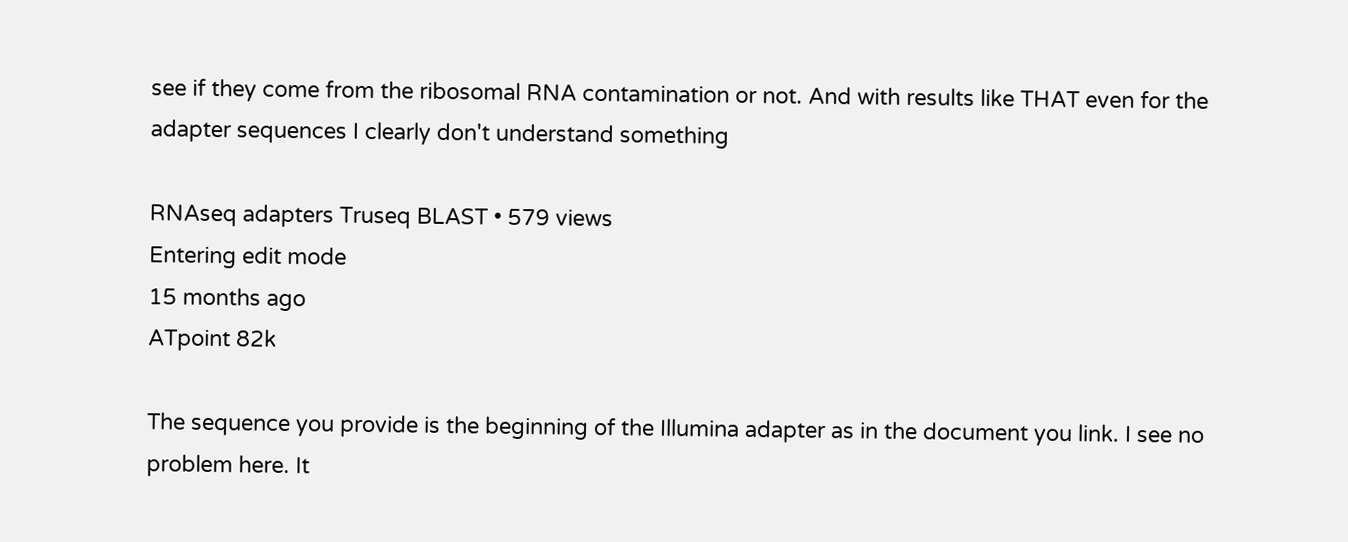see if they come from the ribosomal RNA contamination or not. And with results like THAT even for the adapter sequences I clearly don't understand something

RNAseq adapters Truseq BLAST • 579 views
Entering edit mode
15 months ago
ATpoint 82k

The sequence you provide is the beginning of the Illumina adapter as in the document you link. I see no problem here. It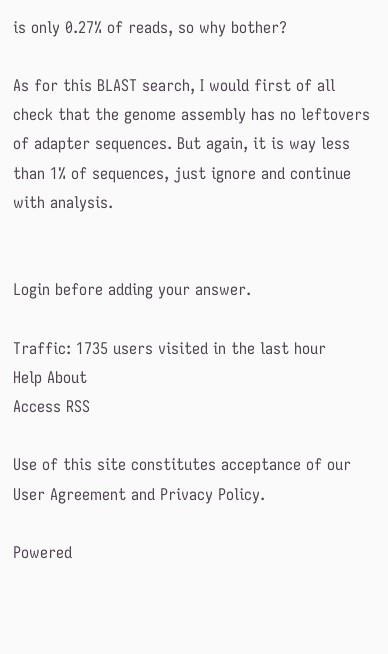is only 0.27% of reads, so why bother?

As for this BLAST search, I would first of all check that the genome assembly has no leftovers of adapter sequences. But again, it is way less than 1% of sequences, just ignore and continue with analysis.


Login before adding your answer.

Traffic: 1735 users visited in the last hour
Help About
Access RSS

Use of this site constitutes acceptance of our User Agreement and Privacy Policy.

Powered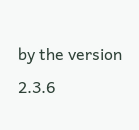by the version 2.3.6